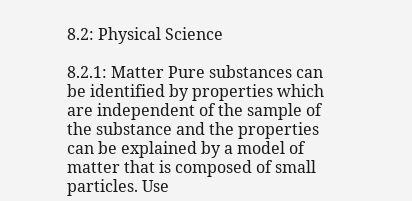8.2: Physical Science

8.2.1: Matter Pure substances can be identified by properties which are independent of the sample of the substance and the properties can be explained by a model of matter that is composed of small particles. Use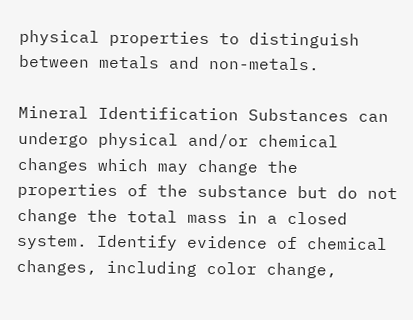physical properties to distinguish between metals and non-metals.

Mineral Identification Substances can undergo physical and/or chemical changes which may change the properties of the substance but do not change the total mass in a closed system. Identify evidence of chemical changes, including color change,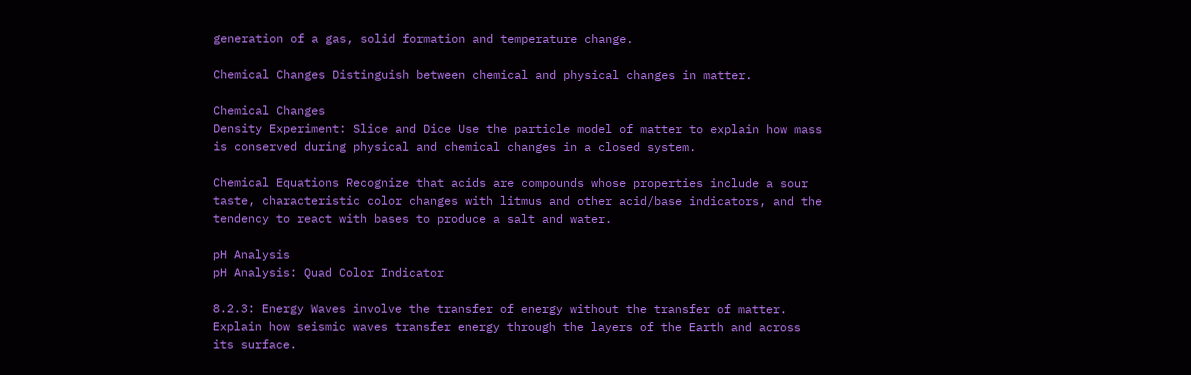generation of a gas, solid formation and temperature change.

Chemical Changes Distinguish between chemical and physical changes in matter.

Chemical Changes
Density Experiment: Slice and Dice Use the particle model of matter to explain how mass is conserved during physical and chemical changes in a closed system.

Chemical Equations Recognize that acids are compounds whose properties include a sour taste, characteristic color changes with litmus and other acid/base indicators, and the tendency to react with bases to produce a salt and water.

pH Analysis
pH Analysis: Quad Color Indicator

8.2.3: Energy Waves involve the transfer of energy without the transfer of matter. Explain how seismic waves transfer energy through the layers of the Earth and across its surface.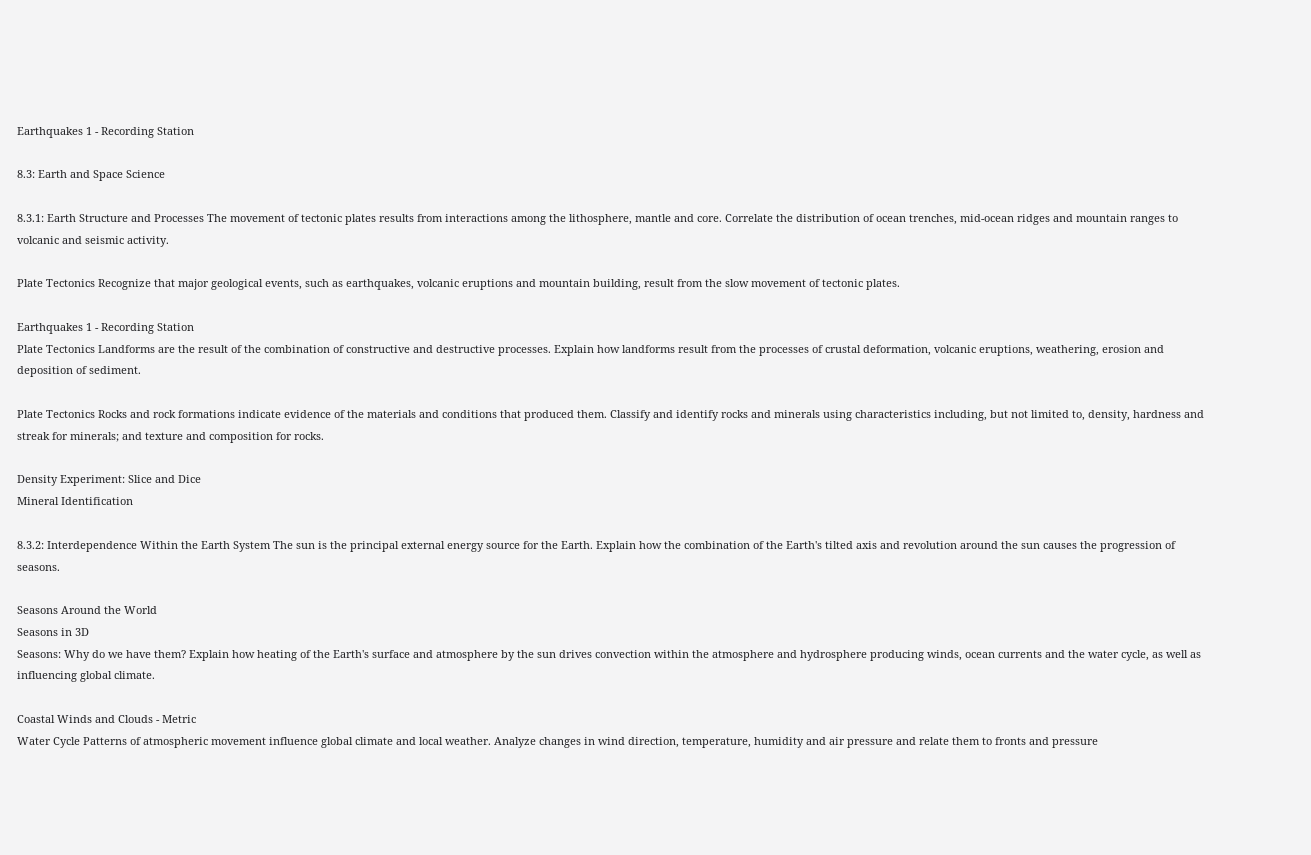Earthquakes 1 - Recording Station

8.3: Earth and Space Science

8.3.1: Earth Structure and Processes The movement of tectonic plates results from interactions among the lithosphere, mantle and core. Correlate the distribution of ocean trenches, mid-ocean ridges and mountain ranges to volcanic and seismic activity.

Plate Tectonics Recognize that major geological events, such as earthquakes, volcanic eruptions and mountain building, result from the slow movement of tectonic plates.

Earthquakes 1 - Recording Station
Plate Tectonics Landforms are the result of the combination of constructive and destructive processes. Explain how landforms result from the processes of crustal deformation, volcanic eruptions, weathering, erosion and deposition of sediment.

Plate Tectonics Rocks and rock formations indicate evidence of the materials and conditions that produced them. Classify and identify rocks and minerals using characteristics including, but not limited to, density, hardness and streak for minerals; and texture and composition for rocks.

Density Experiment: Slice and Dice
Mineral Identification

8.3.2: Interdependence Within the Earth System The sun is the principal external energy source for the Earth. Explain how the combination of the Earth's tilted axis and revolution around the sun causes the progression of seasons.

Seasons Around the World
Seasons in 3D
Seasons: Why do we have them? Explain how heating of the Earth's surface and atmosphere by the sun drives convection within the atmosphere and hydrosphere producing winds, ocean currents and the water cycle, as well as influencing global climate.

Coastal Winds and Clouds - Metric
Water Cycle Patterns of atmospheric movement influence global climate and local weather. Analyze changes in wind direction, temperature, humidity and air pressure and relate them to fronts and pressure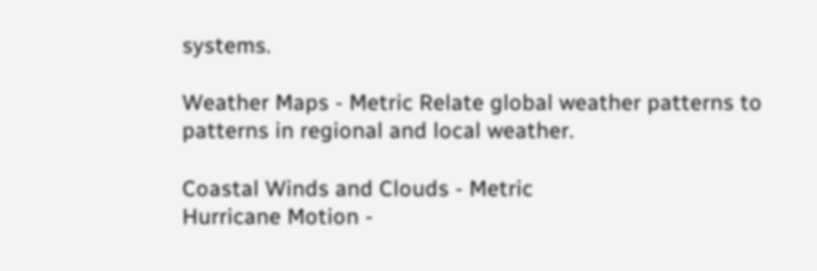systems.

Weather Maps - Metric Relate global weather patterns to patterns in regional and local weather.

Coastal Winds and Clouds - Metric
Hurricane Motion -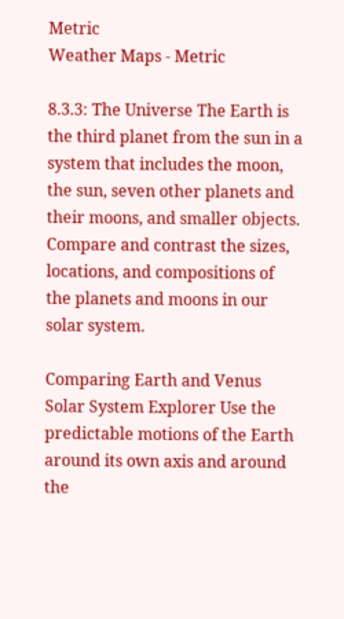Metric
Weather Maps - Metric

8.3.3: The Universe The Earth is the third planet from the sun in a system that includes the moon, the sun, seven other planets and their moons, and smaller objects. Compare and contrast the sizes, locations, and compositions of the planets and moons in our solar system.

Comparing Earth and Venus
Solar System Explorer Use the predictable motions of the Earth around its own axis and around the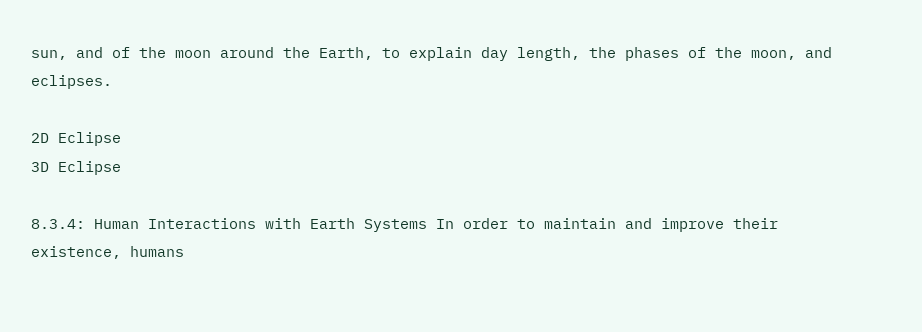sun, and of the moon around the Earth, to explain day length, the phases of the moon, and eclipses.

2D Eclipse
3D Eclipse

8.3.4: Human Interactions with Earth Systems In order to maintain and improve their existence, humans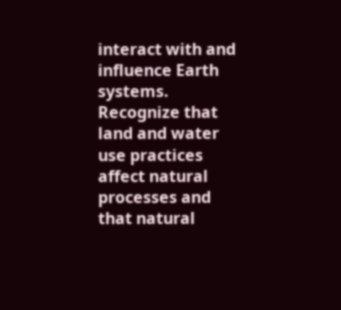interact with and influence Earth systems. Recognize that land and water use practices affect natural processes and that natural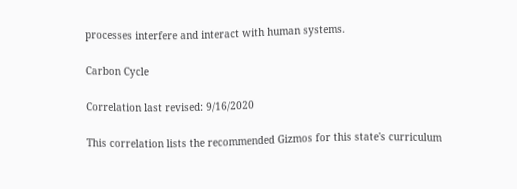processes interfere and interact with human systems.

Carbon Cycle

Correlation last revised: 9/16/2020

This correlation lists the recommended Gizmos for this state's curriculum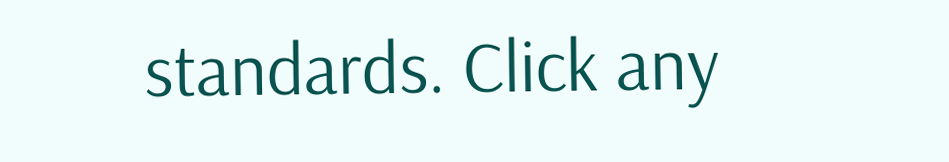standards. Click any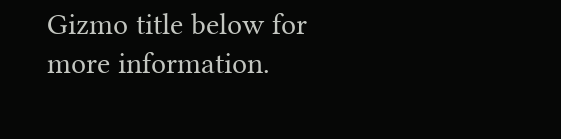Gizmo title below for more information.